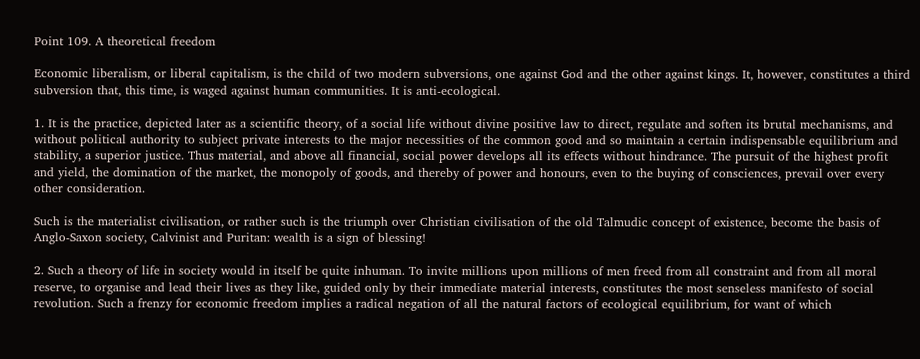Point 109. A theoretical freedom

Economic liberalism, or liberal capitalism, is the child of two modern subversions, one against God and the other against kings. It, however, constitutes a third subversion that, this time, is waged against human communities. It is anti-ecological.

1. It is the practice, depicted later as a scientific theory, of a social life without divine positive law to direct, regulate and soften its brutal mechanisms, and without political authority to subject private interests to the major necessities of the common good and so maintain a certain indispensable equilibrium and stability, a superior justice. Thus material, and above all financial, social power develops all its effects without hindrance. The pursuit of the highest profit and yield, the domination of the market, the monopoly of goods, and thereby of power and honours, even to the buying of consciences, prevail over every other consideration.

Such is the materialist civilisation, or rather such is the triumph over Christian civilisation of the old Talmudic concept of existence, become the basis of Anglo-Saxon society, Calvinist and Puritan: wealth is a sign of blessing!

2. Such a theory of life in society would in itself be quite inhuman. To invite millions upon millions of men freed from all constraint and from all moral reserve, to organise and lead their lives as they like, guided only by their immediate material interests, constitutes the most senseless manifesto of social revolution. Such a frenzy for economic freedom implies a radical negation of all the natural factors of ecological equilibrium, for want of which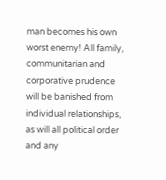man becomes his own worst enemy! All family, communitarian and corporative prudence will be banished from individual relationships, as will all political order and any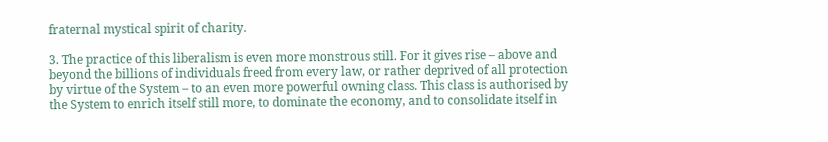fraternal mystical spirit of charity.

3. The practice of this liberalism is even more monstrous still. For it gives rise – above and beyond the billions of individuals freed from every law, or rather deprived of all protection by virtue of the System – to an even more powerful owning class. This class is authorised by the System to enrich itself still more, to dominate the economy, and to consolidate itself in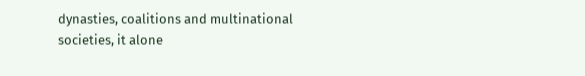dynasties, coalitions and multinational societies, it alone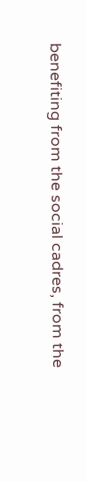benefiting from the social cadres, from the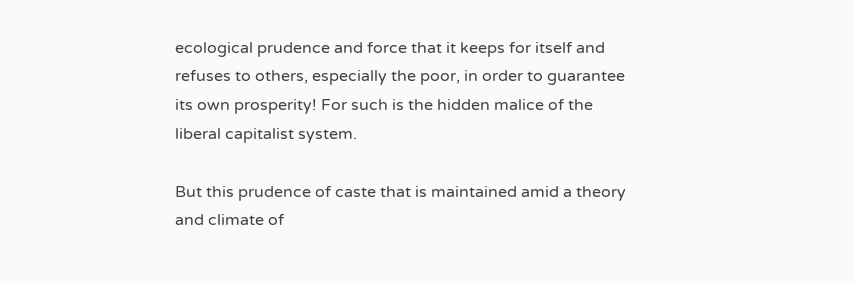ecological prudence and force that it keeps for itself and refuses to others, especially the poor, in order to guarantee its own prosperity! For such is the hidden malice of the liberal capitalist system.

But this prudence of caste that is maintained amid a theory and climate of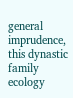general imprudence, this dynastic family ecology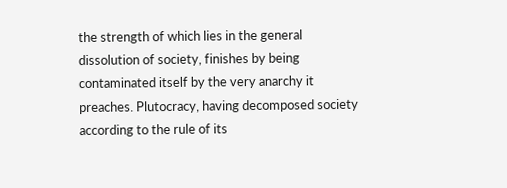the strength of which lies in the general dissolution of society, finishes by being contaminated itself by the very anarchy it preaches. Plutocracy, having decomposed society according to the rule of its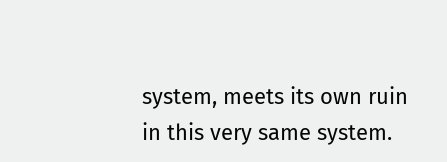system, meets its own ruin in this very same system.